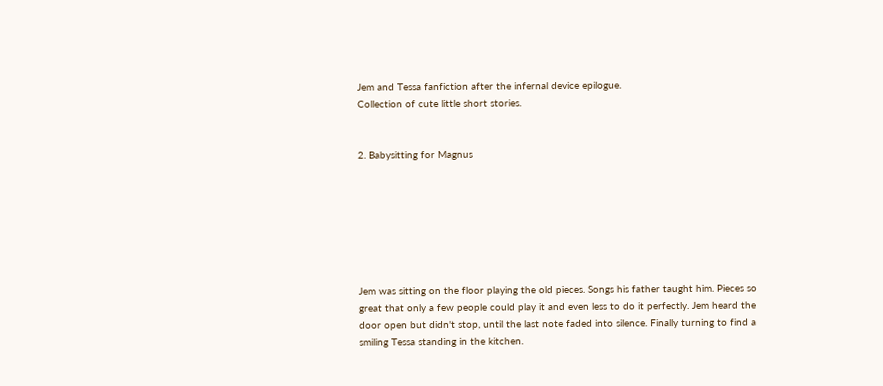Jem and Tessa fanfiction after the infernal device epilogue.
Collection of cute little short stories.


2. Babysitting for Magnus







Jem was sitting on the floor playing the old pieces. Songs his father taught him. Pieces so great that only a few people could play it and even less to do it perfectly. Jem heard the door open but didn't stop, until the last note faded into silence. Finally turning to find a smiling Tessa standing in the kitchen.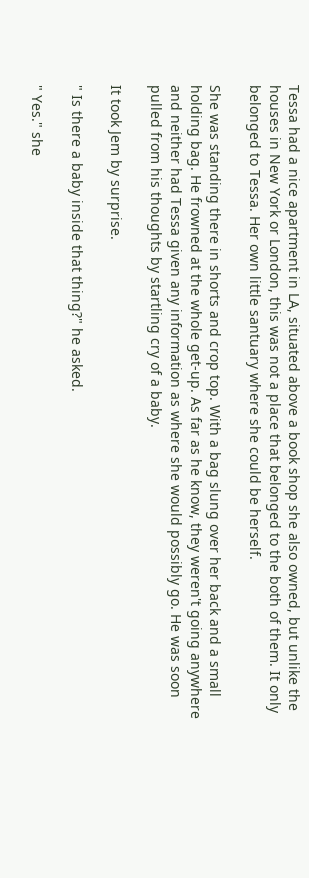Tessa had a nice apartment in LA, situated above a book shop she also owned, but unlike the houses in New York or London, this was not a place that belonged to the both of them. It only belonged to Tessa. Her own little santuary where she could be herself.

She was standing there in shorts and crop top. With a bag slung over her back and a small holding bag. He frowned at the whole get-up. As far as he know, they weren't going anywhere and neither had Tessa given any information as where she would possibly go. He was soon pulled from his thoughts by startling cry of a baby.

It took Jem by surprise.

" Is there a baby inside that thing?" he asked.

" Yes." she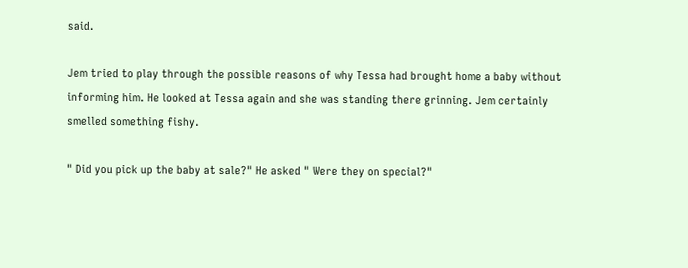said.

Jem tried to play through the possible reasons of why Tessa had brought home a baby without informing him. He looked at Tessa again and she was standing there grinning. Jem certainly smelled something fishy.

" Did you pick up the baby at sale?" He asked " Were they on special?"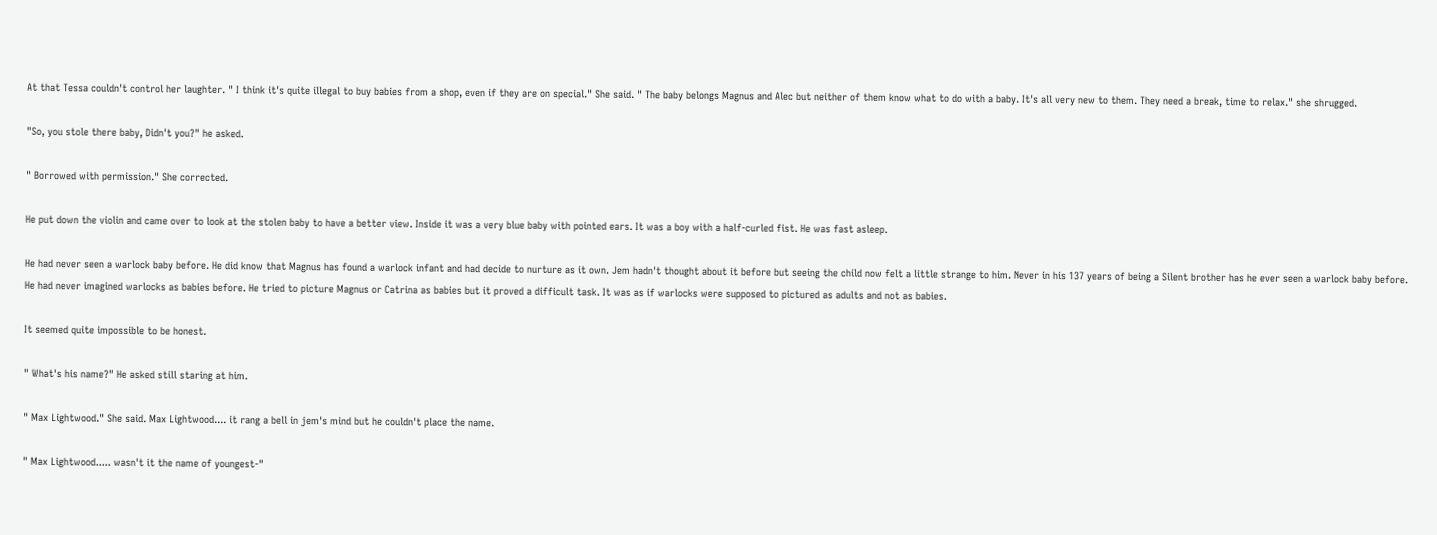At that Tessa couldn't control her laughter. " I think it's quite illegal to buy babies from a shop, even if they are on special." She said. " The baby belongs Magnus and Alec but neither of them know what to do with a baby. It's all very new to them. They need a break, time to relax." she shrugged.

"So, you stole there baby, Didn't you?" he asked.

" Borrowed with permission." She corrected.

He put down the violin and came over to look at the stolen baby to have a better view. Inside it was a very blue baby with pointed ears. It was a boy with a half-curled fist. He was fast asleep.

He had never seen a warlock baby before. He did know that Magnus has found a warlock infant and had decide to nurture as it own. Jem hadn't thought about it before but seeing the child now felt a little strange to him. Never in his 137 years of being a Silent brother has he ever seen a warlock baby before. He had never imagined warlocks as babies before. He tried to picture Magnus or Catrina as babies but it proved a difficult task. It was as if warlocks were supposed to pictured as adults and not as babies.

It seemed quite impossible to be honest.

" What's his name?" He asked still staring at him.

" Max Lightwood." She said. Max Lightwood.... it rang a bell in jem's mind but he couldn't place the name.

" Max Lightwood..... wasn't it the name of youngest-"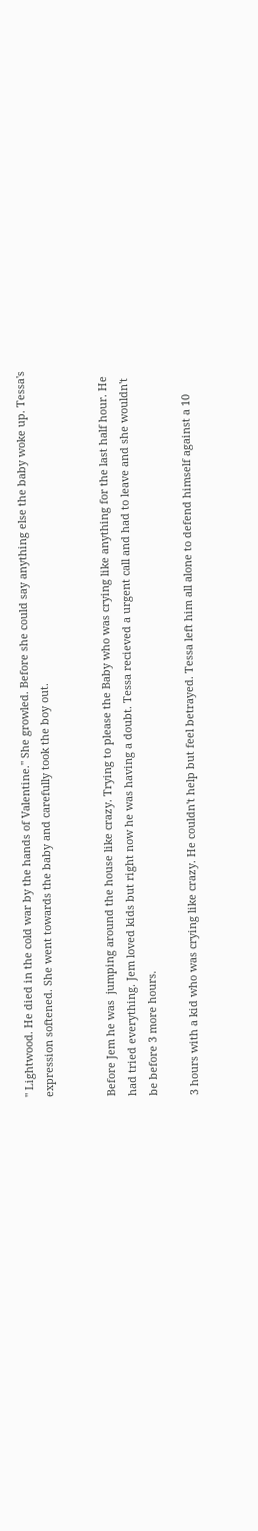" Lightwood. He died in the cold war by the hands of Valentine." She growled. Before she could say anything else the baby woke up. Tessa's expression softened. She went towards the baby and carefully took the boy out.


Before Jem he was  jumping around the house like crazy. Trying to please the Baby who was crying like anything for the last half hour. He had tried everything. Jem loved kids but right now he was having a doubt. Tessa recieved a urgent call and had to leave and she wouldn't be before 3 more hours.

3 hours with a kid who was crying like crazy. He couldn't help but feel betrayed. Tessa left him all alone to defend himself against a 10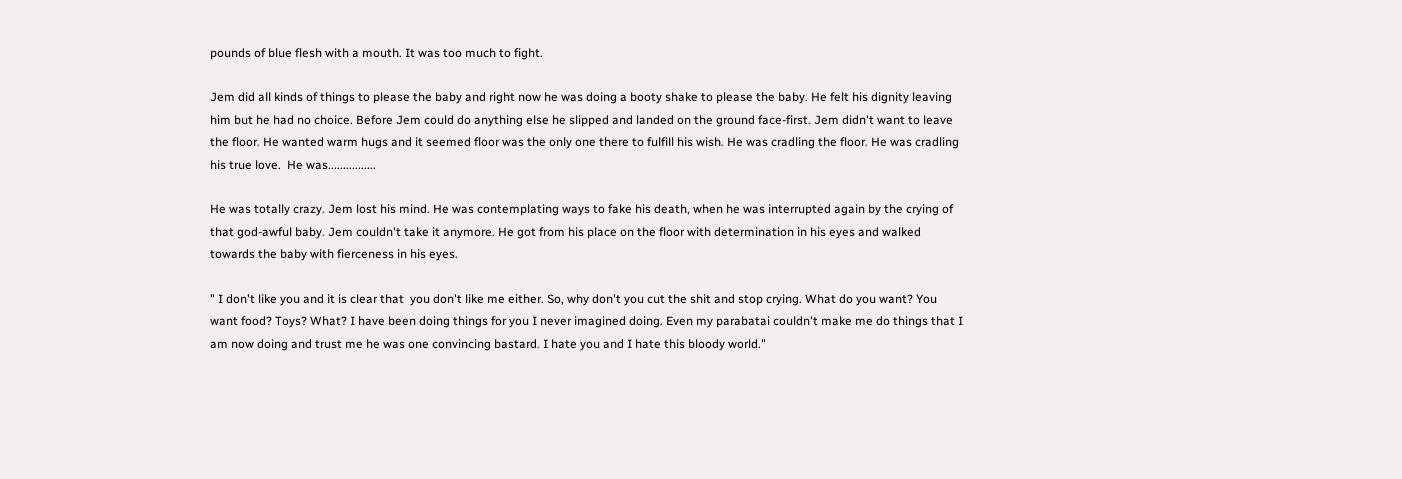pounds of blue flesh with a mouth. It was too much to fight.

Jem did all kinds of things to please the baby and right now he was doing a booty shake to please the baby. He felt his dignity leaving him but he had no choice. Before Jem could do anything else he slipped and landed on the ground face-first. Jem didn't want to leave the floor. He wanted warm hugs and it seemed floor was the only one there to fulfill his wish. He was cradling the floor. He was cradling his true love.  He was................

He was totally crazy. Jem lost his mind. He was contemplating ways to fake his death, when he was interrupted again by the crying of that god-awful baby. Jem couldn't take it anymore. He got from his place on the floor with determination in his eyes and walked towards the baby with fierceness in his eyes.

" I don't like you and it is clear that  you don't like me either. So, why don't you cut the shit and stop crying. What do you want? You want food? Toys? What? I have been doing things for you I never imagined doing. Even my parabatai couldn't make me do things that I am now doing and trust me he was one convincing bastard. I hate you and I hate this bloody world."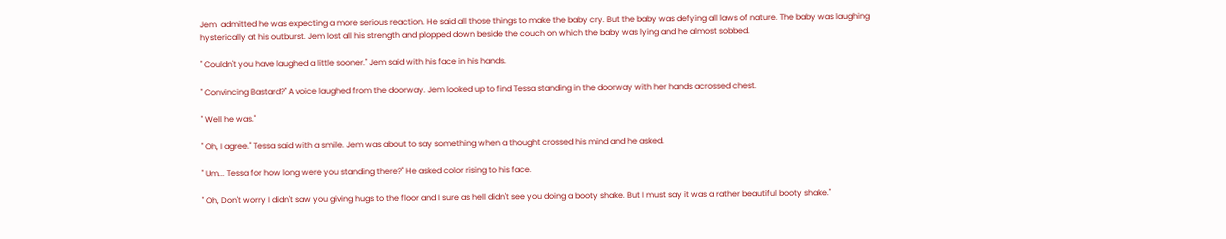Jem  admitted he was expecting a more serious reaction. He said all those things to make the baby cry. But the baby was defying all laws of nature. The baby was laughing hysterically at his outburst. Jem lost all his strength and plopped down beside the couch on which the baby was lying and he almost sobbed.

" Couldn't you have laughed a little sooner." Jem said with his face in his hands.

" Convincing Bastard?" A voice laughed from the doorway. Jem looked up to find Tessa standing in the doorway with her hands acrossed chest.

" Well he was."

" Oh, I agree." Tessa said with a smile. Jem was about to say something when a thought crossed his mind and he asked.

" Um... Tessa for how long were you standing there?" He asked color rising to his face.

" Oh, Don't worry I didn't saw you giving hugs to the floor and I sure as hell didn't see you doing a booty shake. But I must say it was a rather beautiful booty shake."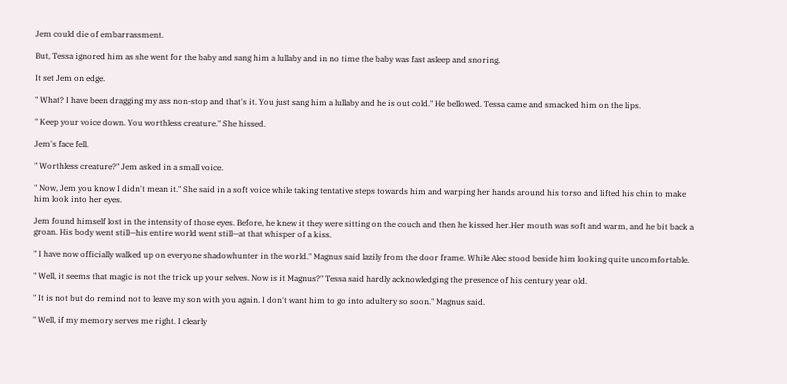Jem could die of embarrassment.

But, Tessa ignored him as she went for the baby and sang him a lullaby and in no time the baby was fast asleep and snoring.

It set Jem on edge.

" What? I have been dragging my ass non-stop and that's it. You just sang him a lullaby and he is out cold." He bellowed. Tessa came and smacked him on the lips.

" Keep your voice down. You worthless creature." She hissed.

Jem's face fell.

" Worthless creature?" Jem asked in a small voice.

" Now, Jem you know I didn't mean it." She said in a soft voice while taking tentative steps towards him and warping her hands around his torso and lifted his chin to make him look into her eyes.

Jem found himself lost in the intensity of those eyes. Before, he knew it they were sitting on the couch and then he kissed her.Her mouth was soft and warm, and he bit back a groan. His body went still—his entire world went still—at that whisper of a kiss.

" I have now officially walked up on everyone shadowhunter in the world." Magnus said lazily from the door frame. While Alec stood beside him looking quite uncomfortable.

" Well, it seems that magic is not the trick up your selves. Now is it Magnus?" Tessa said hardly acknowledging the presence of his century year old.

" It is not but do remind not to leave my son with you again. I don't want him to go into adultery so soon." Magnus said.

" Well, if my memory serves me right. I clearly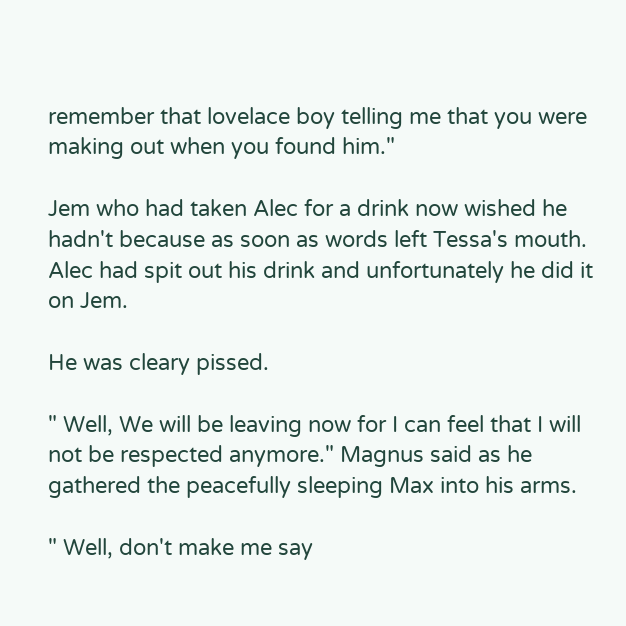remember that lovelace boy telling me that you were making out when you found him."

Jem who had taken Alec for a drink now wished he hadn't because as soon as words left Tessa's mouth. Alec had spit out his drink and unfortunately he did it on Jem.

He was cleary pissed.

" Well, We will be leaving now for I can feel that I will not be respected anymore." Magnus said as he gathered the peacefully sleeping Max into his arms.

" Well, don't make me say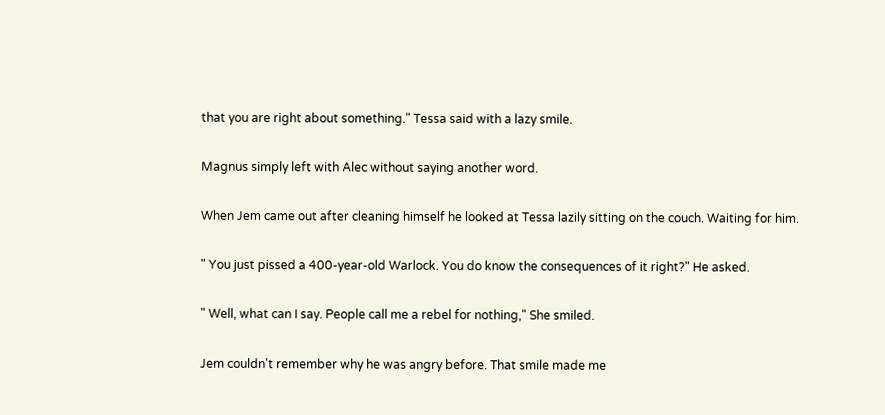that you are right about something." Tessa said with a lazy smile.

Magnus simply left with Alec without saying another word.

When Jem came out after cleaning himself he looked at Tessa lazily sitting on the couch. Waiting for him.

" You just pissed a 400-year-old Warlock. You do know the consequences of it right?" He asked.

" Well, what can I say. People call me a rebel for nothing," She smiled.

Jem couldn't remember why he was angry before. That smile made me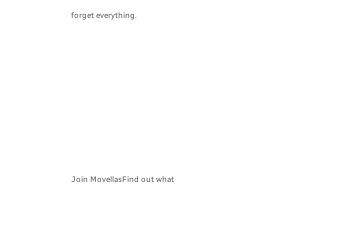forget everything.









Join MovellasFind out what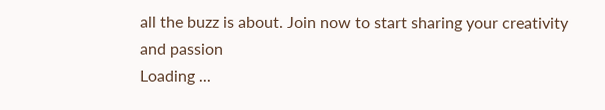all the buzz is about. Join now to start sharing your creativity and passion
Loading ...